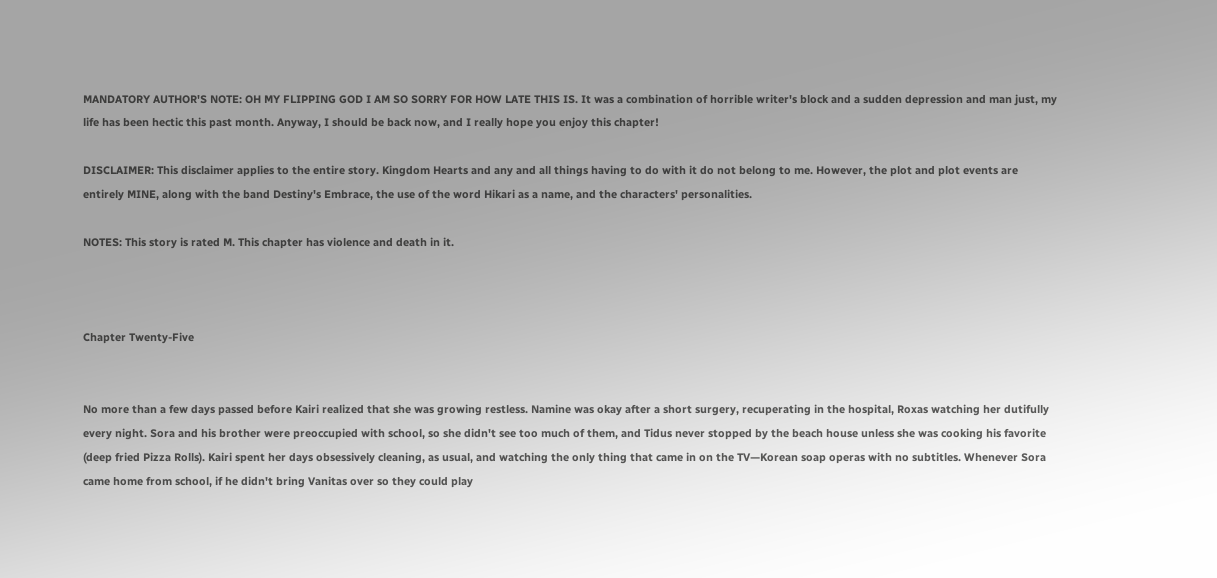MANDATORY AUTHOR'S NOTE: OH MY FLIPPING GOD I AM SO SORRY FOR HOW LATE THIS IS. It was a combination of horrible writer's block and a sudden depression and man just, my life has been hectic this past month. Anyway, I should be back now, and I really hope you enjoy this chapter!

DISCLAIMER: This disclaimer applies to the entire story. Kingdom Hearts and any and all things having to do with it do not belong to me. However, the plot and plot events are entirely MINE, along with the band Destiny's Embrace, the use of the word Hikari as a name, and the characters' personalities.

NOTES: This story is rated M. This chapter has violence and death in it.



Chapter Twenty-Five


No more than a few days passed before Kairi realized that she was growing restless. Namine was okay after a short surgery, recuperating in the hospital, Roxas watching her dutifully every night. Sora and his brother were preoccupied with school, so she didn't see too much of them, and Tidus never stopped by the beach house unless she was cooking his favorite (deep fried Pizza Rolls). Kairi spent her days obsessively cleaning, as usual, and watching the only thing that came in on the TV—Korean soap operas with no subtitles. Whenever Sora came home from school, if he didn't bring Vanitas over so they could play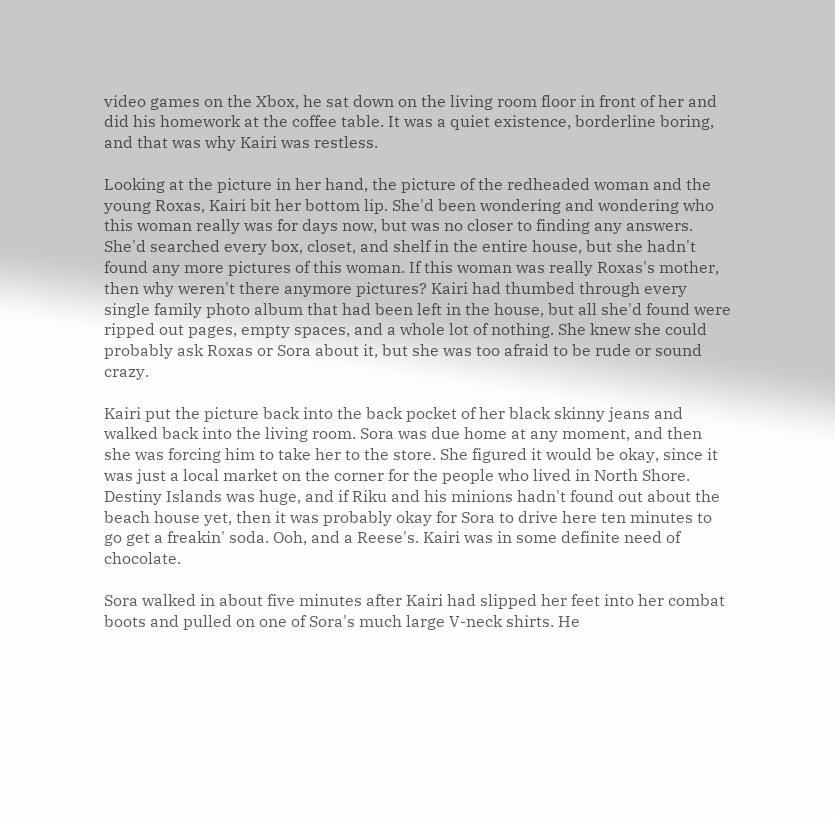video games on the Xbox, he sat down on the living room floor in front of her and did his homework at the coffee table. It was a quiet existence, borderline boring, and that was why Kairi was restless.

Looking at the picture in her hand, the picture of the redheaded woman and the young Roxas, Kairi bit her bottom lip. She'd been wondering and wondering who this woman really was for days now, but was no closer to finding any answers. She'd searched every box, closet, and shelf in the entire house, but she hadn't found any more pictures of this woman. If this woman was really Roxas's mother, then why weren't there anymore pictures? Kairi had thumbed through every single family photo album that had been left in the house, but all she'd found were ripped out pages, empty spaces, and a whole lot of nothing. She knew she could probably ask Roxas or Sora about it, but she was too afraid to be rude or sound crazy.

Kairi put the picture back into the back pocket of her black skinny jeans and walked back into the living room. Sora was due home at any moment, and then she was forcing him to take her to the store. She figured it would be okay, since it was just a local market on the corner for the people who lived in North Shore. Destiny Islands was huge, and if Riku and his minions hadn't found out about the beach house yet, then it was probably okay for Sora to drive here ten minutes to go get a freakin' soda. Ooh, and a Reese's. Kairi was in some definite need of chocolate.

Sora walked in about five minutes after Kairi had slipped her feet into her combat boots and pulled on one of Sora's much large V-neck shirts. He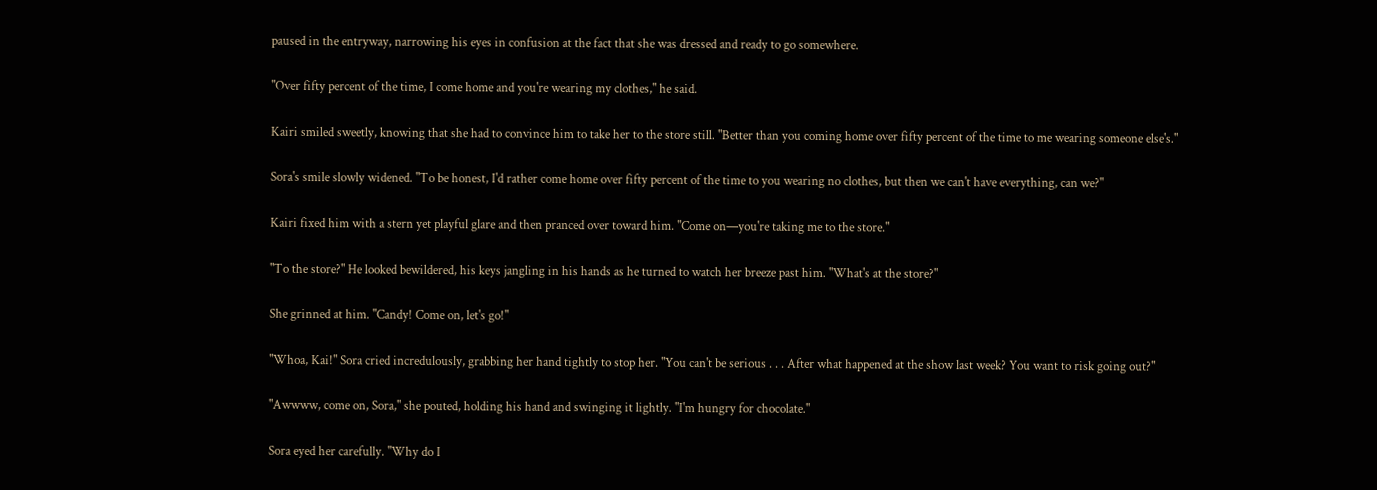paused in the entryway, narrowing his eyes in confusion at the fact that she was dressed and ready to go somewhere.

"Over fifty percent of the time, I come home and you're wearing my clothes," he said.

Kairi smiled sweetly, knowing that she had to convince him to take her to the store still. "Better than you coming home over fifty percent of the time to me wearing someone else's."

Sora's smile slowly widened. "To be honest, I'd rather come home over fifty percent of the time to you wearing no clothes, but then we can't have everything, can we?"

Kairi fixed him with a stern yet playful glare and then pranced over toward him. "Come on—you're taking me to the store."

"To the store?" He looked bewildered, his keys jangling in his hands as he turned to watch her breeze past him. "What's at the store?"

She grinned at him. "Candy! Come on, let's go!"

"Whoa, Kai!" Sora cried incredulously, grabbing her hand tightly to stop her. "You can't be serious . . . After what happened at the show last week? You want to risk going out?"

"Awwww, come on, Sora," she pouted, holding his hand and swinging it lightly. "I'm hungry for chocolate."

Sora eyed her carefully. "Why do I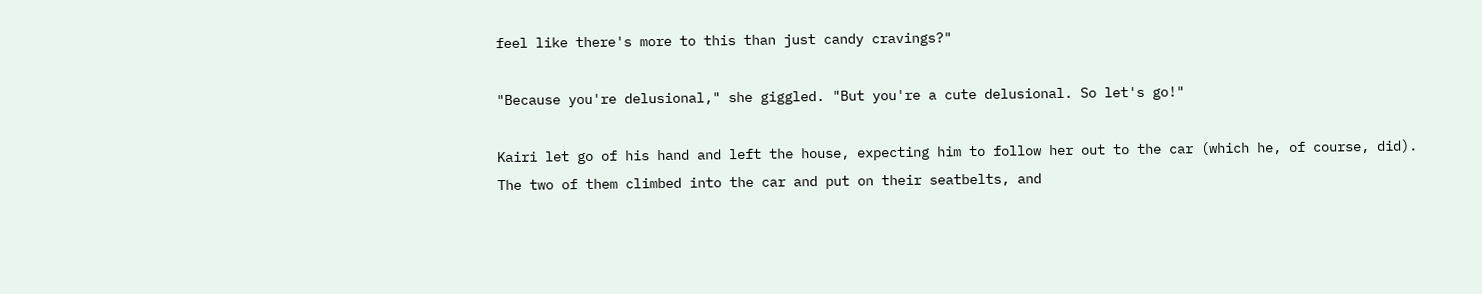feel like there's more to this than just candy cravings?"

"Because you're delusional," she giggled. "But you're a cute delusional. So let's go!"

Kairi let go of his hand and left the house, expecting him to follow her out to the car (which he, of course, did). The two of them climbed into the car and put on their seatbelts, and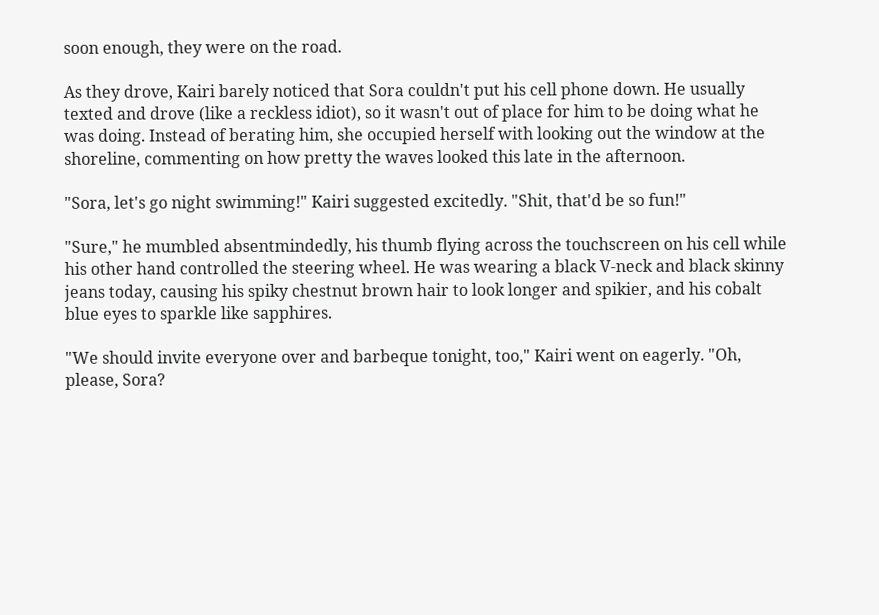soon enough, they were on the road.

As they drove, Kairi barely noticed that Sora couldn't put his cell phone down. He usually texted and drove (like a reckless idiot), so it wasn't out of place for him to be doing what he was doing. Instead of berating him, she occupied herself with looking out the window at the shoreline, commenting on how pretty the waves looked this late in the afternoon.

"Sora, let's go night swimming!" Kairi suggested excitedly. "Shit, that'd be so fun!"

"Sure," he mumbled absentmindedly, his thumb flying across the touchscreen on his cell while his other hand controlled the steering wheel. He was wearing a black V-neck and black skinny jeans today, causing his spiky chestnut brown hair to look longer and spikier, and his cobalt blue eyes to sparkle like sapphires.

"We should invite everyone over and barbeque tonight, too," Kairi went on eagerly. "Oh, please, Sora?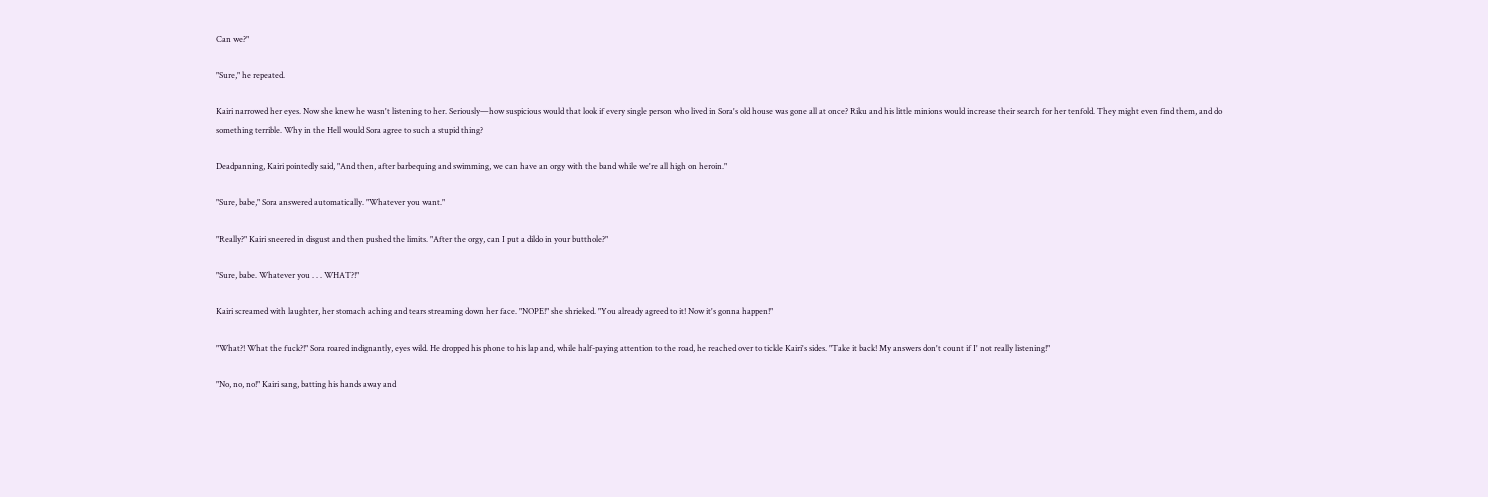Can we?"

"Sure," he repeated.

Kairi narrowed her eyes. Now she knew he wasn't listening to her. Seriously—how suspicious would that look if every single person who lived in Sora's old house was gone all at once? Riku and his little minions would increase their search for her tenfold. They might even find them, and do something terrible. Why in the Hell would Sora agree to such a stupid thing?

Deadpanning, Kairi pointedly said, "And then, after barbequing and swimming, we can have an orgy with the band while we're all high on heroin."

"Sure, babe," Sora answered automatically. "Whatever you want."

"Really?" Kairi sneered in disgust and then pushed the limits. "After the orgy, can I put a dildo in your butthole?"

"Sure, babe. Whatever you . . . WHAT?!"

Kairi screamed with laughter, her stomach aching and tears streaming down her face. "NOPE!" she shrieked. "You already agreed to it! Now it's gonna happen!"

"What?! What the fuck?!" Sora roared indignantly, eyes wild. He dropped his phone to his lap and, while half-paying attention to the road, he reached over to tickle Kairi's sides. "Take it back! My answers don't count if I' not really listening!"

"No, no, no!" Kairi sang, batting his hands away and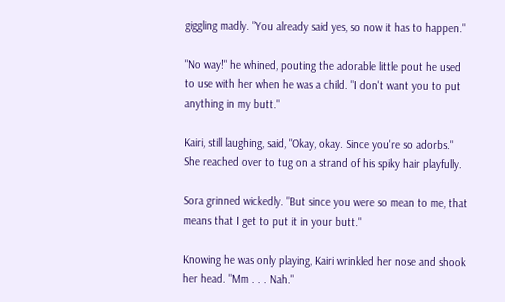giggling madly. "You already said yes, so now it has to happen."

"No way!" he whined, pouting the adorable little pout he used to use with her when he was a child. "I don't want you to put anything in my butt."

Kairi, still laughing, said, "Okay, okay. Since you're so adorbs." She reached over to tug on a strand of his spiky hair playfully.

Sora grinned wickedly. "But since you were so mean to me, that means that I get to put it in your butt."

Knowing he was only playing, Kairi wrinkled her nose and shook her head. "Mm . . . Nah."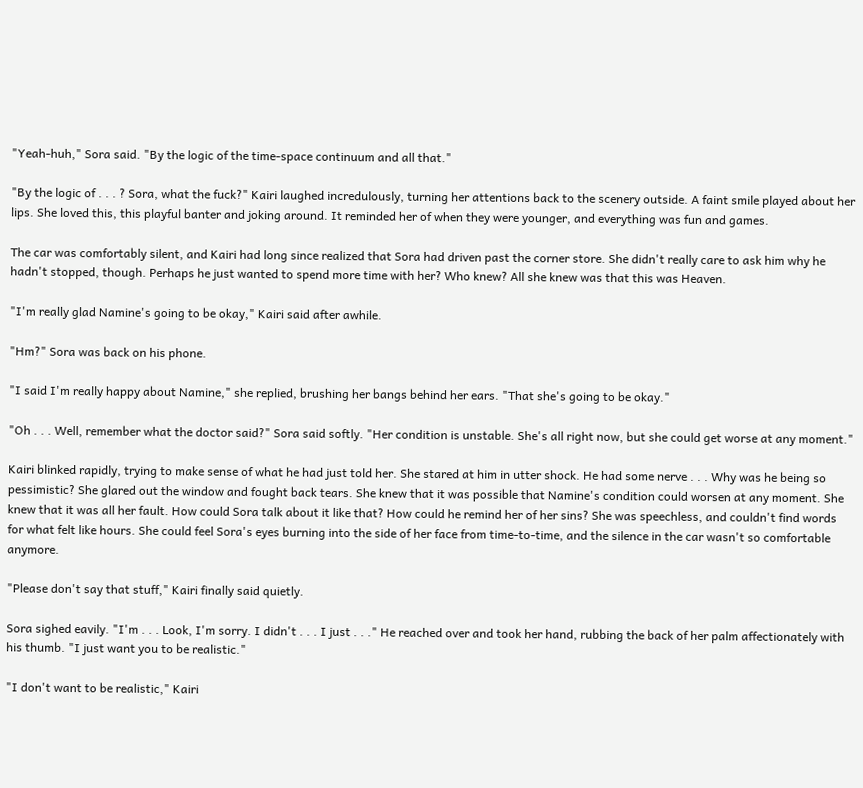"Yeah-huh," Sora said. "By the logic of the time-space continuum and all that."

"By the logic of . . . ? Sora, what the fuck?" Kairi laughed incredulously, turning her attentions back to the scenery outside. A faint smile played about her lips. She loved this, this playful banter and joking around. It reminded her of when they were younger, and everything was fun and games.

The car was comfortably silent, and Kairi had long since realized that Sora had driven past the corner store. She didn't really care to ask him why he hadn't stopped, though. Perhaps he just wanted to spend more time with her? Who knew? All she knew was that this was Heaven.

"I'm really glad Namine's going to be okay," Kairi said after awhile.

"Hm?" Sora was back on his phone.

"I said I'm really happy about Namine," she replied, brushing her bangs behind her ears. "That she's going to be okay."

"Oh . . . Well, remember what the doctor said?" Sora said softly. "Her condition is unstable. She's all right now, but she could get worse at any moment."

Kairi blinked rapidly, trying to make sense of what he had just told her. She stared at him in utter shock. He had some nerve . . . Why was he being so pessimistic? She glared out the window and fought back tears. She knew that it was possible that Namine's condition could worsen at any moment. She knew that it was all her fault. How could Sora talk about it like that? How could he remind her of her sins? She was speechless, and couldn't find words for what felt like hours. She could feel Sora's eyes burning into the side of her face from time-to-time, and the silence in the car wasn't so comfortable anymore.

"Please don't say that stuff," Kairi finally said quietly.

Sora sighed eavily. "I'm . . . Look, I'm sorry. I didn't . . . I just . . ." He reached over and took her hand, rubbing the back of her palm affectionately with his thumb. "I just want you to be realistic."

"I don't want to be realistic," Kairi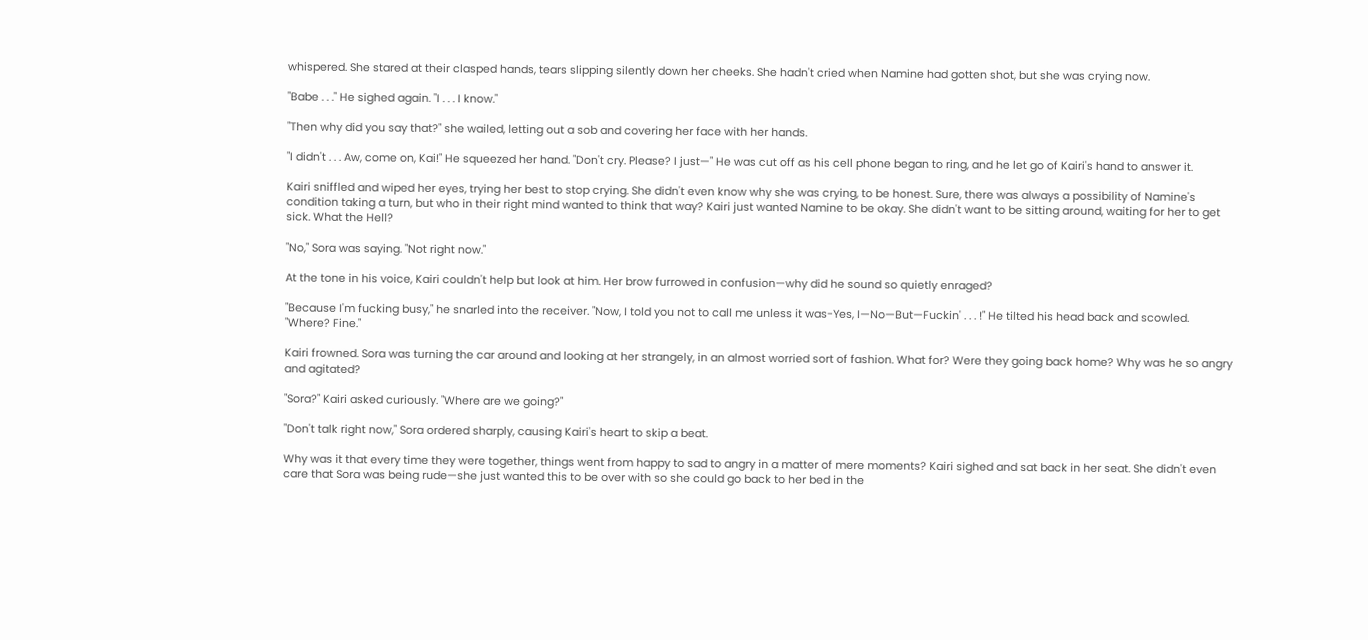whispered. She stared at their clasped hands, tears slipping silently down her cheeks. She hadn't cried when Namine had gotten shot, but she was crying now.

"Babe . . ." He sighed again. "I . . . I know."

"Then why did you say that?" she wailed, letting out a sob and covering her face with her hands.

"I didn't . . . Aw, come on, Kai!" He squeezed her hand. "Don't cry. Please? I just—" He was cut off as his cell phone began to ring, and he let go of Kairi's hand to answer it.

Kairi sniffled and wiped her eyes, trying her best to stop crying. She didn't even know why she was crying, to be honest. Sure, there was always a possibility of Namine's condition taking a turn, but who in their right mind wanted to think that way? Kairi just wanted Namine to be okay. She didn't want to be sitting around, waiting for her to get sick. What the Hell?

"No," Sora was saying. "Not right now."

At the tone in his voice, Kairi couldn't help but look at him. Her brow furrowed in confusion—why did he sound so quietly enraged?

"Because I'm fucking busy," he snarled into the receiver. "Now, I told you not to call me unless it was-Yes, I—No—But—Fuckin' . . . !" He tilted his head back and scowled. "Where? Fine."

Kairi frowned. Sora was turning the car around and looking at her strangely, in an almost worried sort of fashion. What for? Were they going back home? Why was he so angry and agitated?

"Sora?" Kairi asked curiously. "Where are we going?"

"Don't talk right now," Sora ordered sharply, causing Kairi's heart to skip a beat.

Why was it that every time they were together, things went from happy to sad to angry in a matter of mere moments? Kairi sighed and sat back in her seat. She didn't even care that Sora was being rude—she just wanted this to be over with so she could go back to her bed in the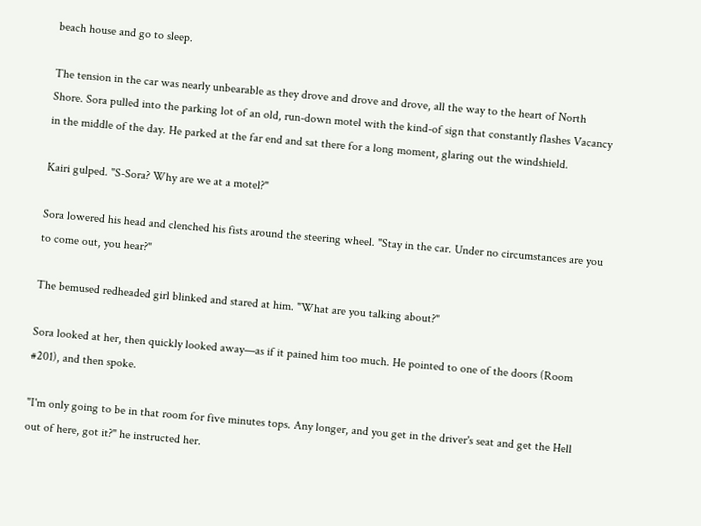beach house and go to sleep.

The tension in the car was nearly unbearable as they drove and drove and drove, all the way to the heart of North Shore. Sora pulled into the parking lot of an old, run-down motel with the kind-of sign that constantly flashes Vacancy in the middle of the day. He parked at the far end and sat there for a long moment, glaring out the windshield.

Kairi gulped. "S-Sora? Why are we at a motel?"

Sora lowered his head and clenched his fists around the steering wheel. "Stay in the car. Under no circumstances are you to come out, you hear?"

The bemused redheaded girl blinked and stared at him. "What are you talking about?"

Sora looked at her, then quickly looked away—as if it pained him too much. He pointed to one of the doors (Room #201), and then spoke.

"I'm only going to be in that room for five minutes tops. Any longer, and you get in the driver's seat and get the Hell out of here, got it?" he instructed her.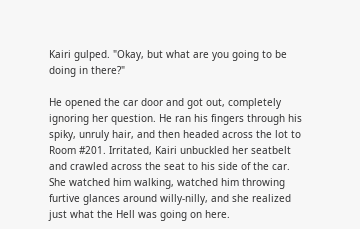Kairi gulped. "Okay, but what are you going to be doing in there?"

He opened the car door and got out, completely ignoring her question. He ran his fingers through his spiky, unruly hair, and then headed across the lot to Room #201. Irritated, Kairi unbuckled her seatbelt and crawled across the seat to his side of the car. She watched him walking, watched him throwing furtive glances around willy-nilly, and she realized just what the Hell was going on here.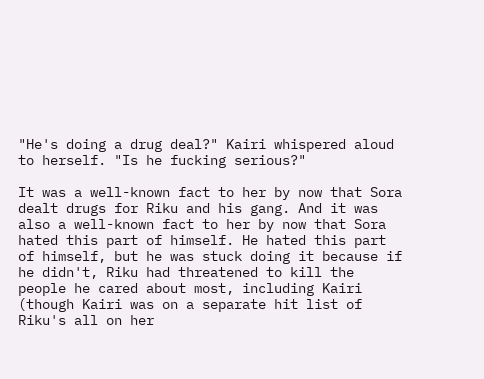"He's doing a drug deal?" Kairi whispered aloud to herself. "Is he fucking serious?"

It was a well-known fact to her by now that Sora dealt drugs for Riku and his gang. And it was also a well-known fact to her by now that Sora hated this part of himself. He hated this part of himself, but he was stuck doing it because if he didn't, Riku had threatened to kill the people he cared about most, including Kairi (though Kairi was on a separate hit list of Riku's all on her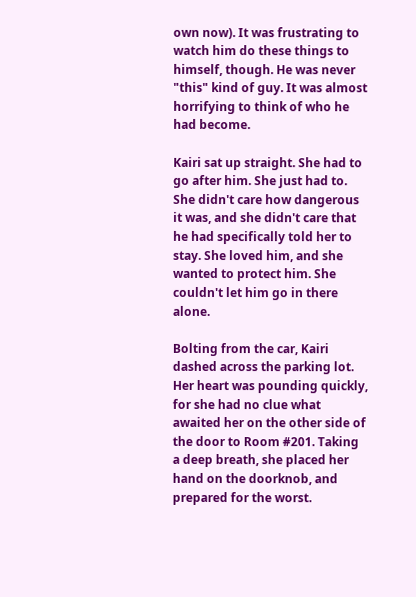own now). It was frustrating to watch him do these things to himself, though. He was never "this" kind of guy. It was almost horrifying to think of who he had become.

Kairi sat up straight. She had to go after him. She just had to. She didn't care how dangerous it was, and she didn't care that he had specifically told her to stay. She loved him, and she wanted to protect him. She couldn't let him go in there alone.

Bolting from the car, Kairi dashed across the parking lot. Her heart was pounding quickly, for she had no clue what awaited her on the other side of the door to Room #201. Taking a deep breath, she placed her hand on the doorknob, and prepared for the worst.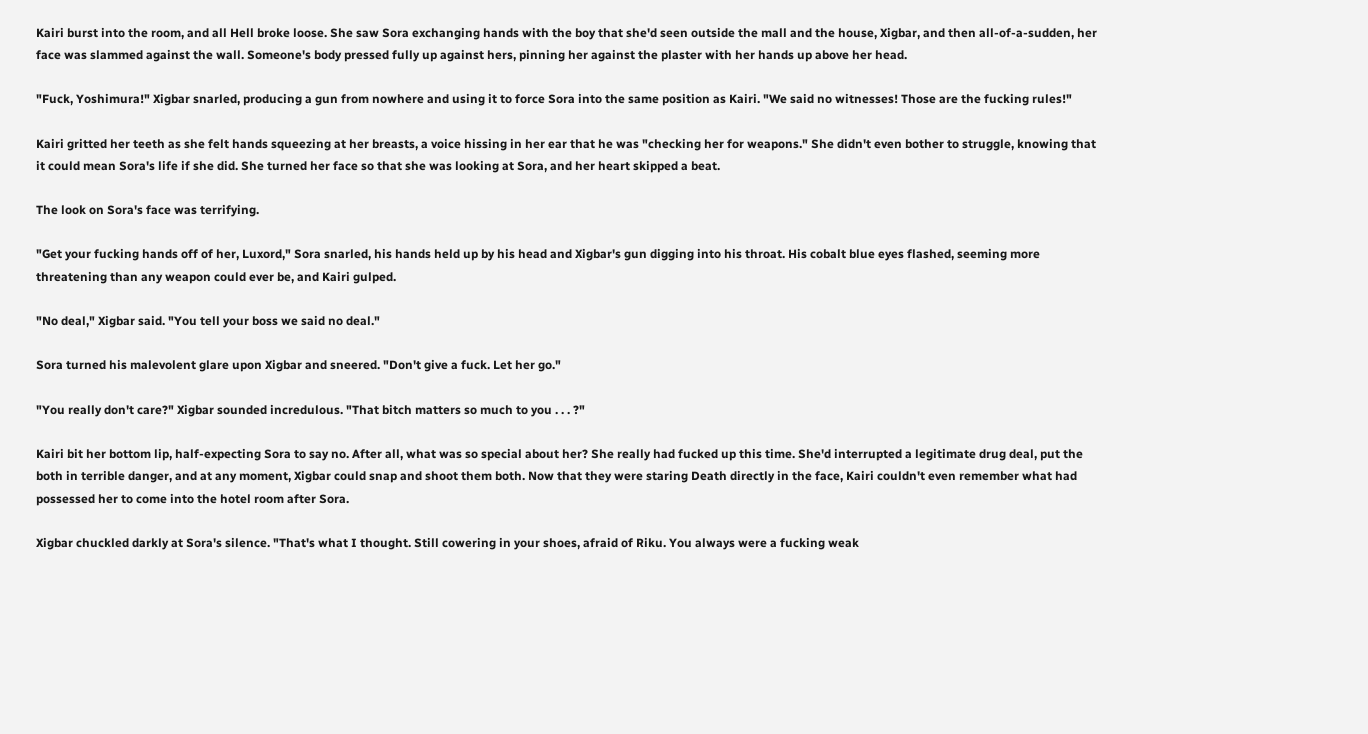Kairi burst into the room, and all Hell broke loose. She saw Sora exchanging hands with the boy that she'd seen outside the mall and the house, Xigbar, and then all-of-a-sudden, her face was slammed against the wall. Someone's body pressed fully up against hers, pinning her against the plaster with her hands up above her head.

"Fuck, Yoshimura!" Xigbar snarled, producing a gun from nowhere and using it to force Sora into the same position as Kairi. "We said no witnesses! Those are the fucking rules!"

Kairi gritted her teeth as she felt hands squeezing at her breasts, a voice hissing in her ear that he was "checking her for weapons." She didn't even bother to struggle, knowing that it could mean Sora's life if she did. She turned her face so that she was looking at Sora, and her heart skipped a beat.

The look on Sora's face was terrifying.

"Get your fucking hands off of her, Luxord," Sora snarled, his hands held up by his head and Xigbar's gun digging into his throat. His cobalt blue eyes flashed, seeming more threatening than any weapon could ever be, and Kairi gulped.

"No deal," Xigbar said. "You tell your boss we said no deal."

Sora turned his malevolent glare upon Xigbar and sneered. "Don't give a fuck. Let her go."

"You really don't care?" Xigbar sounded incredulous. "That bitch matters so much to you . . . ?"

Kairi bit her bottom lip, half-expecting Sora to say no. After all, what was so special about her? She really had fucked up this time. She'd interrupted a legitimate drug deal, put the both in terrible danger, and at any moment, Xigbar could snap and shoot them both. Now that they were staring Death directly in the face, Kairi couldn't even remember what had possessed her to come into the hotel room after Sora.

Xigbar chuckled darkly at Sora's silence. "That's what I thought. Still cowering in your shoes, afraid of Riku. You always were a fucking weak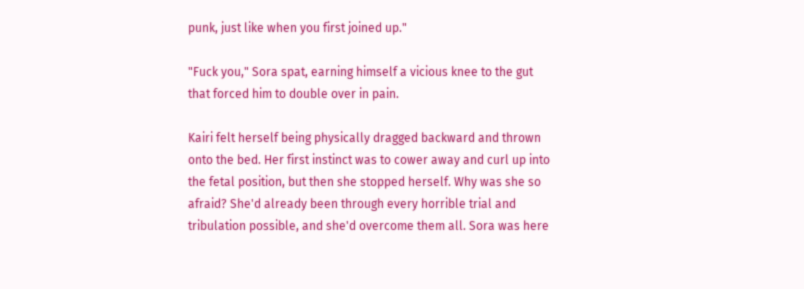punk, just like when you first joined up."

"Fuck you," Sora spat, earning himself a vicious knee to the gut that forced him to double over in pain.

Kairi felt herself being physically dragged backward and thrown onto the bed. Her first instinct was to cower away and curl up into the fetal position, but then she stopped herself. Why was she so afraid? She'd already been through every horrible trial and tribulation possible, and she'd overcome them all. Sora was here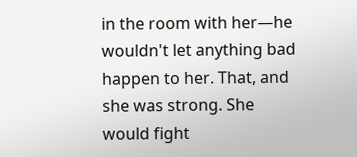in the room with her—he wouldn't let anything bad happen to her. That, and she was strong. She would fight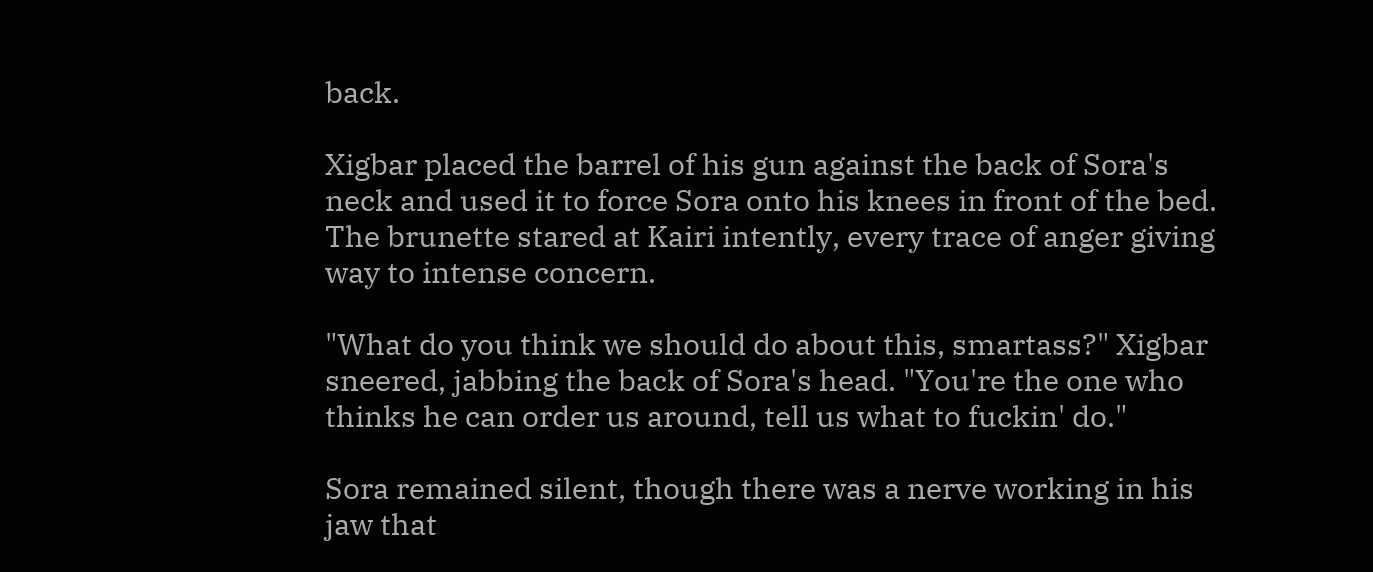back.

Xigbar placed the barrel of his gun against the back of Sora's neck and used it to force Sora onto his knees in front of the bed. The brunette stared at Kairi intently, every trace of anger giving way to intense concern.

"What do you think we should do about this, smartass?" Xigbar sneered, jabbing the back of Sora's head. "You're the one who thinks he can order us around, tell us what to fuckin' do."

Sora remained silent, though there was a nerve working in his jaw that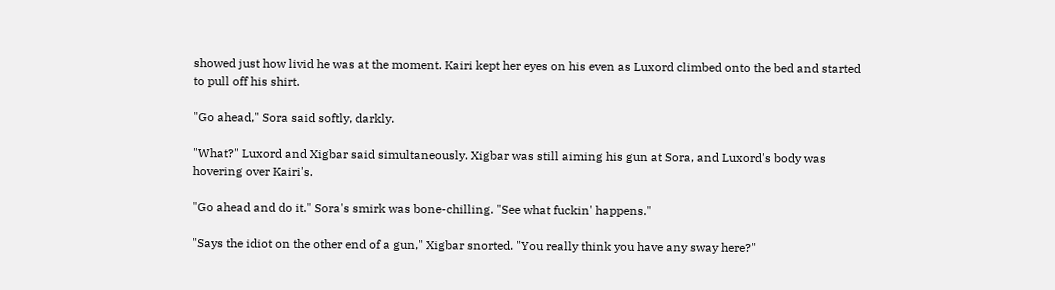showed just how livid he was at the moment. Kairi kept her eyes on his even as Luxord climbed onto the bed and started to pull off his shirt.

"Go ahead," Sora said softly, darkly.

"What?" Luxord and Xigbar said simultaneously. Xigbar was still aiming his gun at Sora, and Luxord's body was hovering over Kairi's.

"Go ahead and do it." Sora's smirk was bone-chilling. "See what fuckin' happens."

"Says the idiot on the other end of a gun," Xigbar snorted. "You really think you have any sway here?"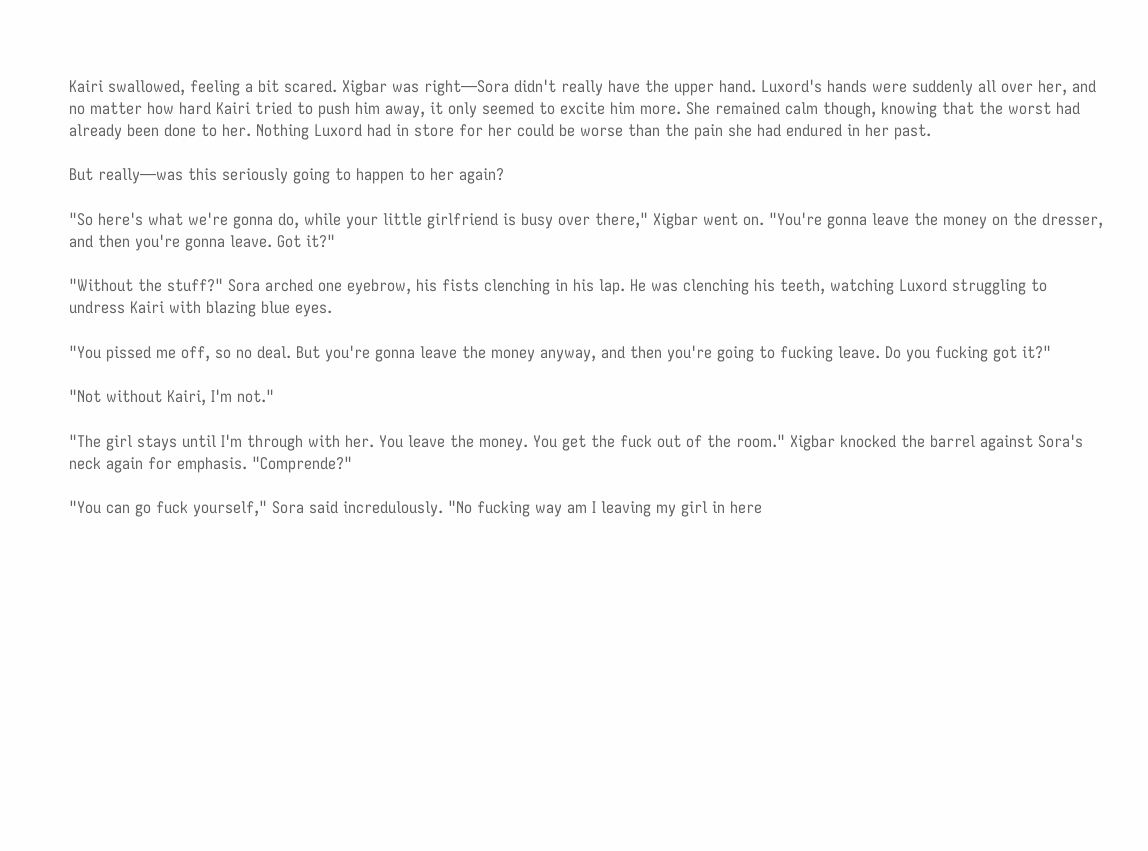Kairi swallowed, feeling a bit scared. Xigbar was right—Sora didn't really have the upper hand. Luxord's hands were suddenly all over her, and no matter how hard Kairi tried to push him away, it only seemed to excite him more. She remained calm though, knowing that the worst had already been done to her. Nothing Luxord had in store for her could be worse than the pain she had endured in her past.

But really—was this seriously going to happen to her again?

"So here's what we're gonna do, while your little girlfriend is busy over there," Xigbar went on. "You're gonna leave the money on the dresser, and then you're gonna leave. Got it?"

"Without the stuff?" Sora arched one eyebrow, his fists clenching in his lap. He was clenching his teeth, watching Luxord struggling to undress Kairi with blazing blue eyes.

"You pissed me off, so no deal. But you're gonna leave the money anyway, and then you're going to fucking leave. Do you fucking got it?"

"Not without Kairi, I'm not."

"The girl stays until I'm through with her. You leave the money. You get the fuck out of the room." Xigbar knocked the barrel against Sora's neck again for emphasis. "Comprende?"

"You can go fuck yourself," Sora said incredulously. "No fucking way am I leaving my girl in here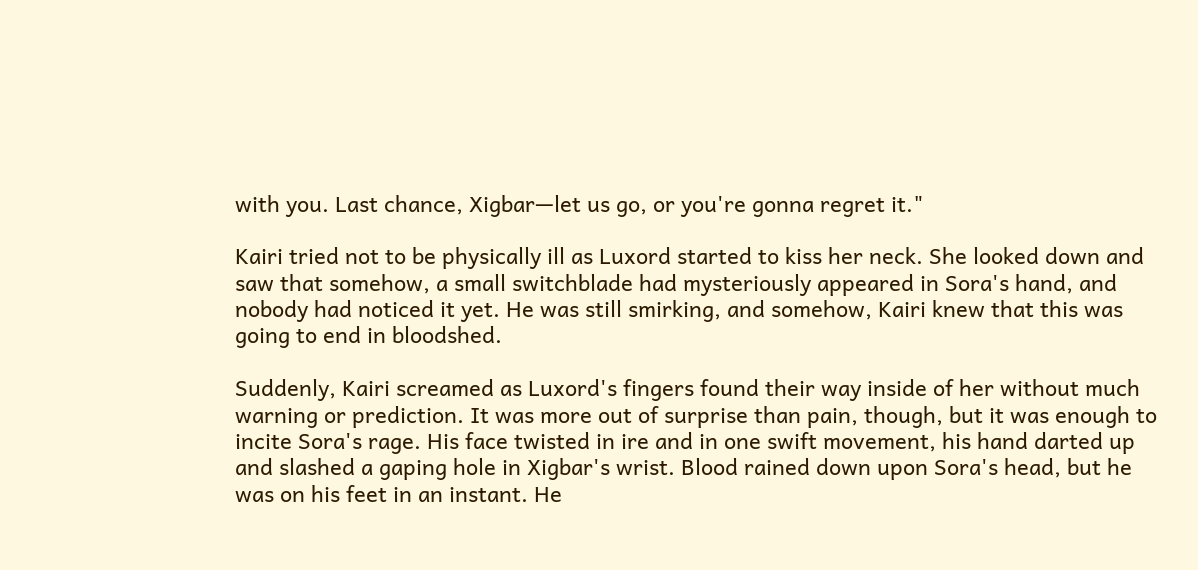with you. Last chance, Xigbar—let us go, or you're gonna regret it."

Kairi tried not to be physically ill as Luxord started to kiss her neck. She looked down and saw that somehow, a small switchblade had mysteriously appeared in Sora's hand, and nobody had noticed it yet. He was still smirking, and somehow, Kairi knew that this was going to end in bloodshed.

Suddenly, Kairi screamed as Luxord's fingers found their way inside of her without much warning or prediction. It was more out of surprise than pain, though, but it was enough to incite Sora's rage. His face twisted in ire and in one swift movement, his hand darted up and slashed a gaping hole in Xigbar's wrist. Blood rained down upon Sora's head, but he was on his feet in an instant. He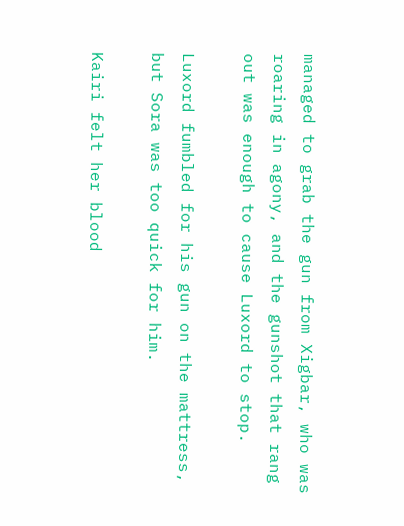managed to grab the gun from Xigbar, who was roaring in agony, and the gunshot that rang out was enough to cause Luxord to stop.

Luxord fumbled for his gun on the mattress, but Sora was too quick for him.

Kairi felt her blood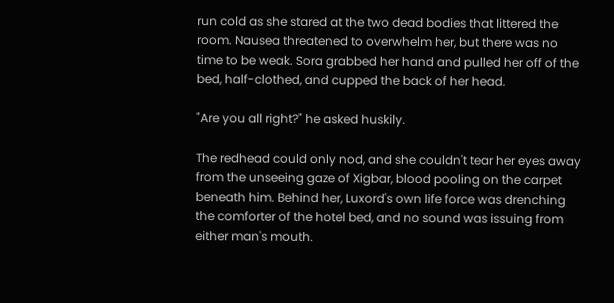run cold as she stared at the two dead bodies that littered the room. Nausea threatened to overwhelm her, but there was no time to be weak. Sora grabbed her hand and pulled her off of the bed, half-clothed, and cupped the back of her head.

"Are you all right?" he asked huskily.

The redhead could only nod, and she couldn't tear her eyes away from the unseeing gaze of Xigbar, blood pooling on the carpet beneath him. Behind her, Luxord's own life force was drenching the comforter of the hotel bed, and no sound was issuing from either man's mouth.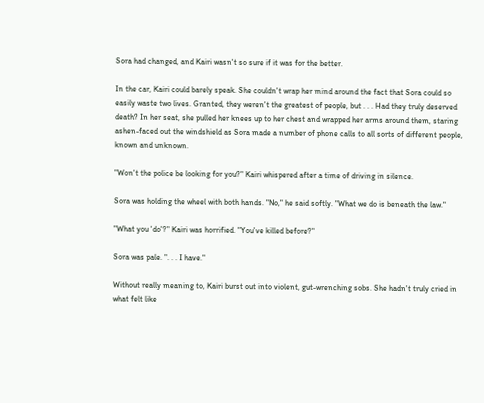Sora had changed, and Kairi wasn't so sure if it was for the better.

In the car, Kairi could barely speak. She couldn't wrap her mind around the fact that Sora could so easily waste two lives. Granted, they weren't the greatest of people, but . . . Had they truly deserved death? In her seat, she pulled her knees up to her chest and wrapped her arms around them, staring ashen-faced out the windshield as Sora made a number of phone calls to all sorts of different people, known and unknown.

"Won't the police be looking for you?" Kairi whispered after a time of driving in silence.

Sora was holding the wheel with both hands. "No," he said softly. "What we do is beneath the law."

"What you 'do'?" Kairi was horrified. "You've killed before?"

Sora was pale. ". . . I have."

Without really meaning to, Kairi burst out into violent, gut-wrenching sobs. She hadn't truly cried in what felt like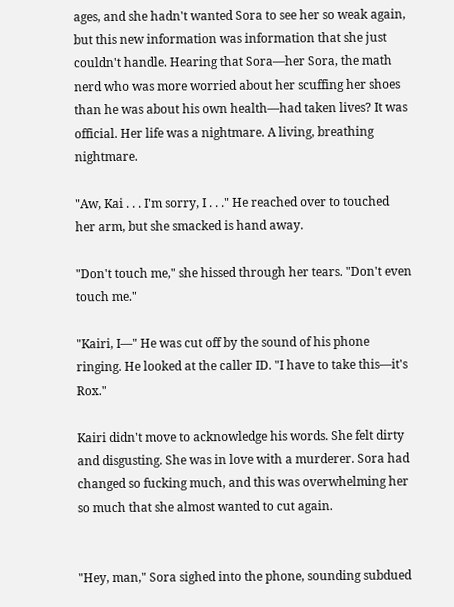ages, and she hadn't wanted Sora to see her so weak again, but this new information was information that she just couldn't handle. Hearing that Sora—her Sora, the math nerd who was more worried about her scuffing her shoes than he was about his own health—had taken lives? It was official. Her life was a nightmare. A living, breathing nightmare.

"Aw, Kai . . . I'm sorry, I . . ." He reached over to touched her arm, but she smacked is hand away.

"Don't touch me," she hissed through her tears. "Don't even touch me."

"Kairi, I—" He was cut off by the sound of his phone ringing. He looked at the caller ID. "I have to take this—it's Rox."

Kairi didn't move to acknowledge his words. She felt dirty and disgusting. She was in love with a murderer. Sora had changed so fucking much, and this was overwhelming her so much that she almost wanted to cut again.


"Hey, man," Sora sighed into the phone, sounding subdued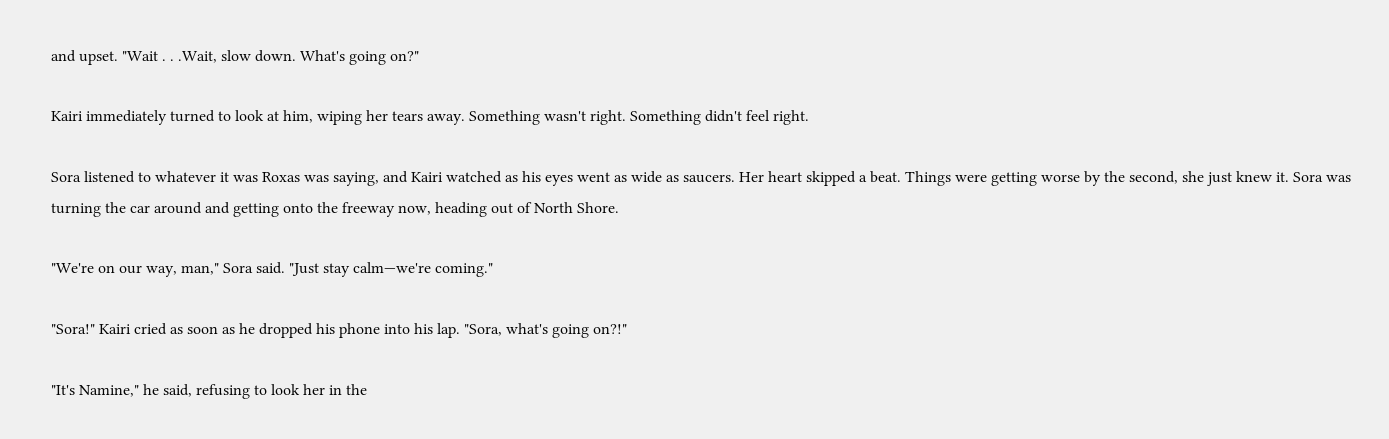and upset. "Wait . . .Wait, slow down. What's going on?"

Kairi immediately turned to look at him, wiping her tears away. Something wasn't right. Something didn't feel right.

Sora listened to whatever it was Roxas was saying, and Kairi watched as his eyes went as wide as saucers. Her heart skipped a beat. Things were getting worse by the second, she just knew it. Sora was turning the car around and getting onto the freeway now, heading out of North Shore.

"We're on our way, man," Sora said. "Just stay calm—we're coming."

"Sora!" Kairi cried as soon as he dropped his phone into his lap. "Sora, what's going on?!"

"It's Namine," he said, refusing to look her in the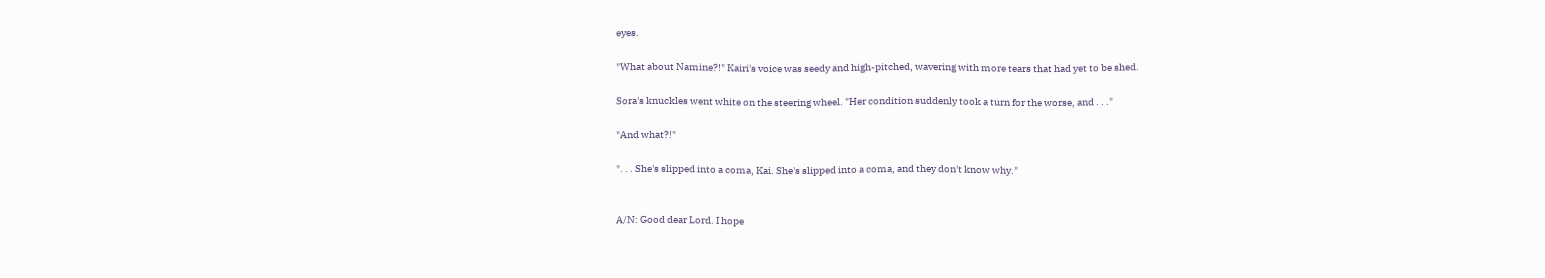eyes.

"What about Namine?!" Kairi's voice was seedy and high-pitched, wavering with more tears that had yet to be shed.

Sora's knuckles went white on the steering wheel. "Her condition suddenly took a turn for the worse, and . . ."

"And what?!"

". . . She's slipped into a coma, Kai. She's slipped into a coma, and they don't know why."


A/N: Good dear Lord. I hope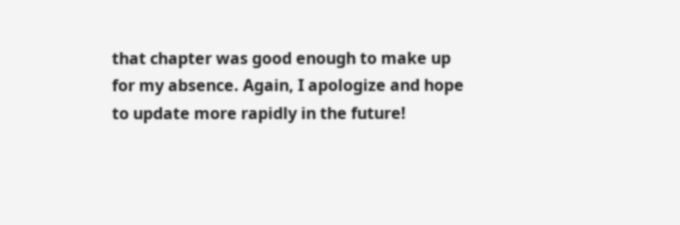that chapter was good enough to make up for my absence. Again, I apologize and hope to update more rapidly in the future!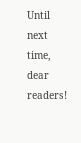Until next time, dear readers!